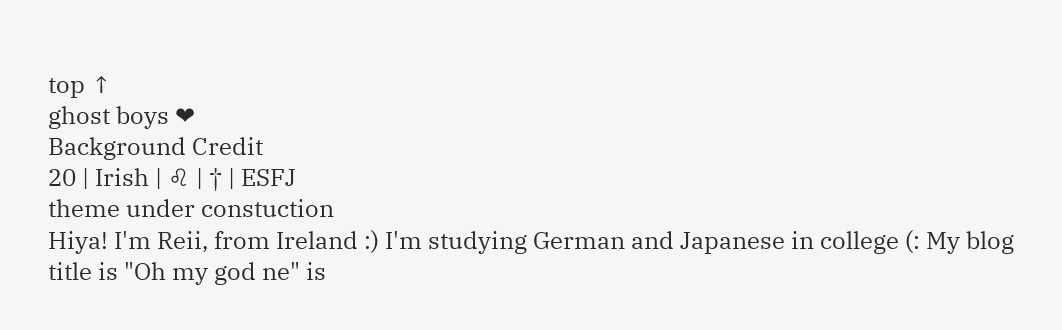top ↑
ghost boys ❤
Background Credit
20 | Irish | ♌ | † | ESFJ
theme under constuction
Hiya! I'm Reii, from Ireland :) I'm studying German and Japanese in college (: My blog title is "Oh my god ne" is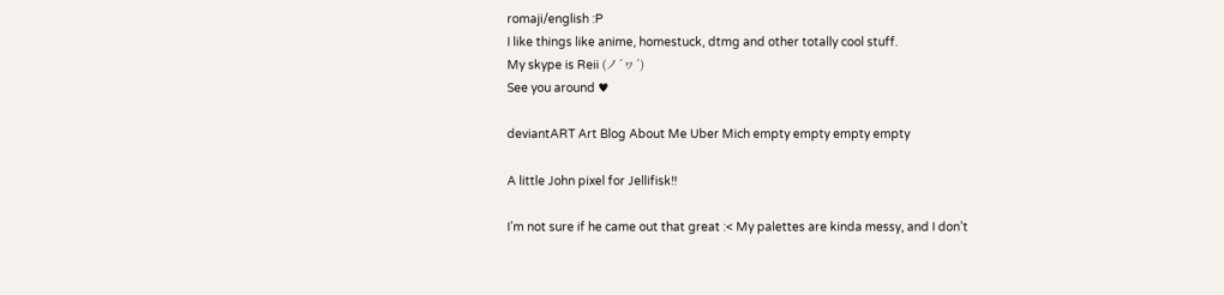romaji/english :P
I like things like anime, homestuck, dtmg and other totally cool stuff.
My skype is Reii (ノ´ヮ´)
See you around ♥

deviantART Art Blog About Me Uber Mich empty empty empty empty

A little John pixel for Jellifisk!!

I’m not sure if he came out that great :< My palettes are kinda messy, and I don’t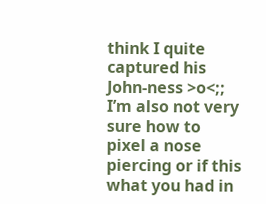think I quite captured his John-ness >o<;; I’m also not very sure how to pixel a nose piercing or if this what you had in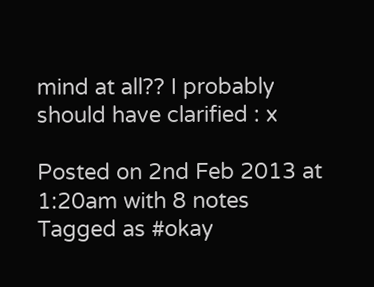mind at all?? I probably should have clarified : x

Posted on 2nd Feb 2013 at 1:20am with 8 notes
Tagged as #okay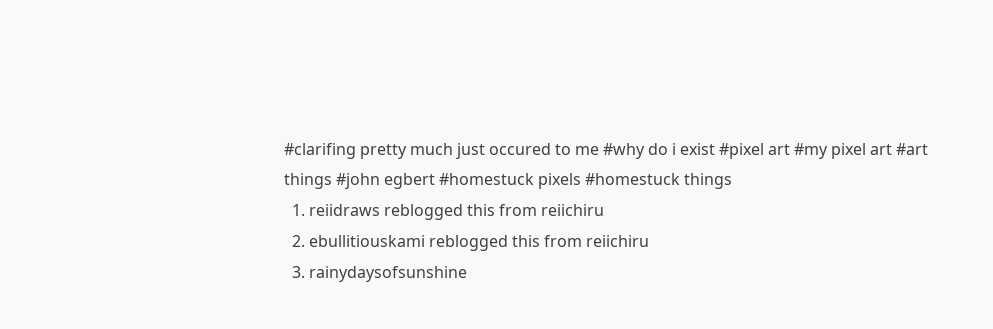#clarifing pretty much just occured to me #why do i exist #pixel art #my pixel art #art things #john egbert #homestuck pixels #homestuck things
  1. reiidraws reblogged this from reiichiru
  2. ebullitiouskami reblogged this from reiichiru
  3. rainydaysofsunshine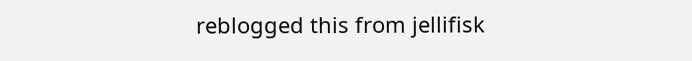reblogged this from jellifisk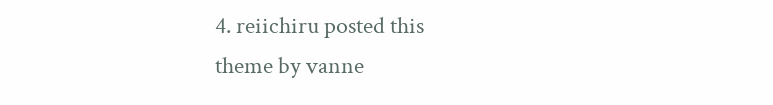4. reiichiru posted this
theme by vanne